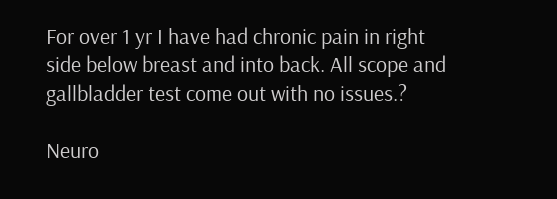For over 1 yr I have had chronic pain in right side below breast and into back. All scope and gallbladder test come out with no issues.?

Neuro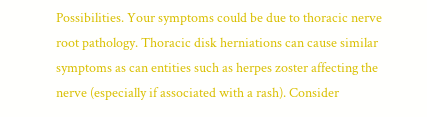Possibilities. Your symptoms could be due to thoracic nerve root pathology. Thoracic disk herniations can cause similar symptoms as can entities such as herpes zoster affecting the nerve (especially if associated with a rash). Consider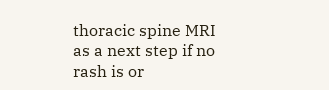thoracic spine MRI as a next step if no rash is or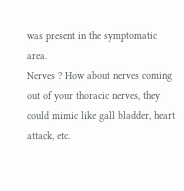was present in the symptomatic area.
Nerves ? How about nerves coming out of your thoracic nerves, they could mimic like gall bladder, heart attack, etc.